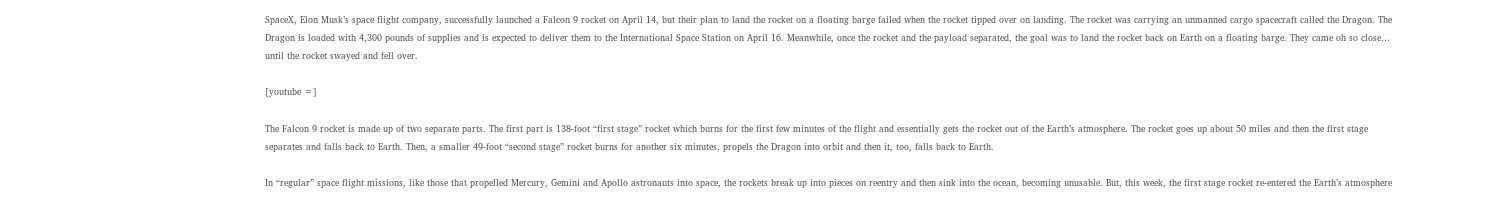SpaceX, Elon Musk’s space flight company, successfully launched a Falcon 9 rocket on April 14, but their plan to land the rocket on a floating barge failed when the rocket tipped over on landing. The rocket was carrying an unmanned cargo spacecraft called the Dragon. The Dragon is loaded with 4,300 pounds of supplies and is expected to deliver them to the International Space Station on April 16. Meanwhile, once the rocket and the payload separated, the goal was to land the rocket back on Earth on a floating barge. They came oh so close… until the rocket swayed and fell over.

[youtube =]

The Falcon 9 rocket is made up of two separate parts. The first part is 138-foot “first stage” rocket which burns for the first few minutes of the flight and essentially gets the rocket out of the Earth’s atmosphere. The rocket goes up about 50 miles and then the first stage separates and falls back to Earth. Then, a smaller 49-foot “second stage” rocket burns for another six minutes, propels the Dragon into orbit and then it, too, falls back to Earth.

In “regular” space flight missions, like those that propelled Mercury, Gemini and Apollo astronauts into space, the rockets break up into pieces on reentry and then sink into the ocean, becoming unusable. But, this week, the first stage rocket re-entered the Earth’s atmosphere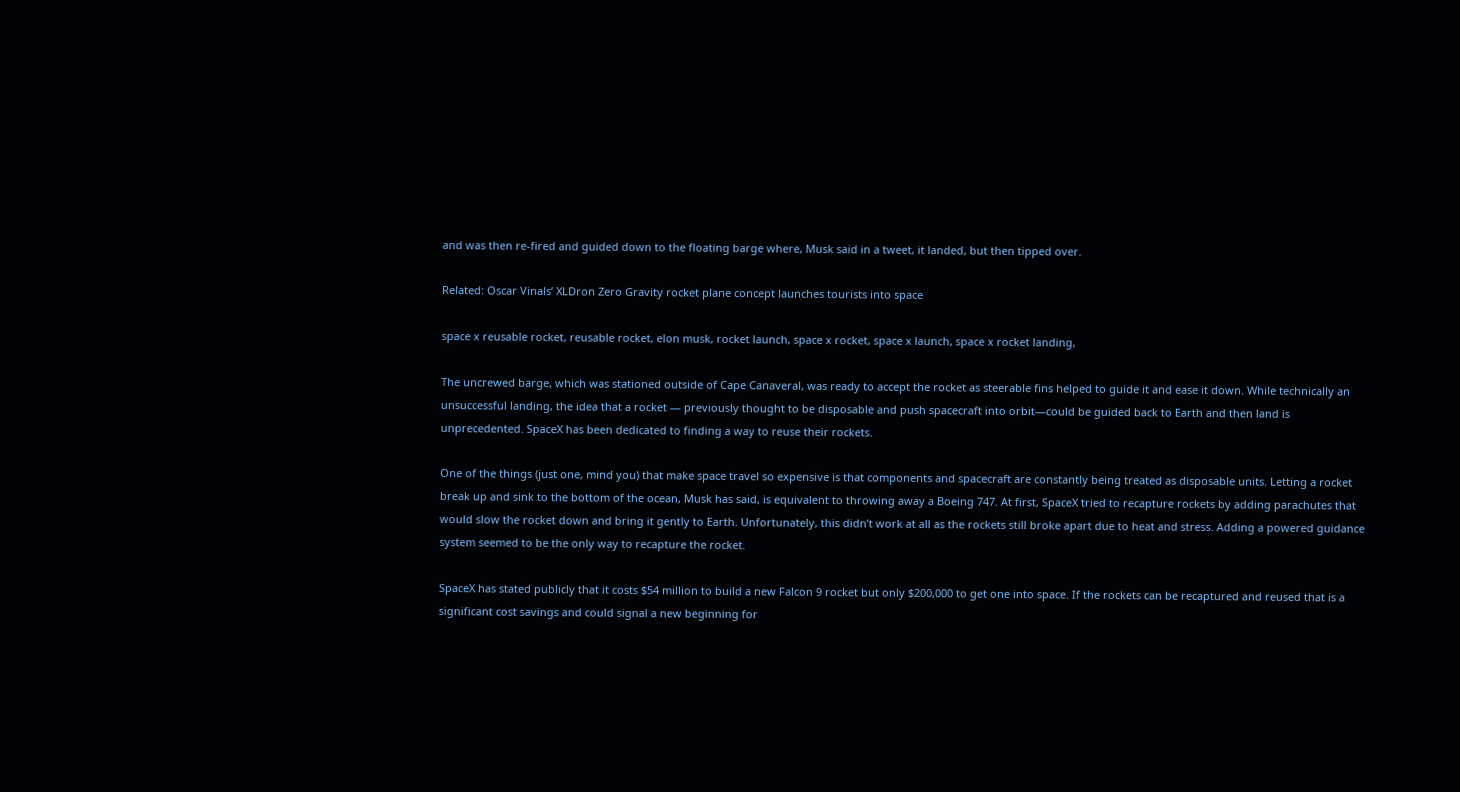and was then re-fired and guided down to the floating barge where, Musk said in a tweet, it landed, but then tipped over.

Related: Oscar Vinals’ XLDron Zero Gravity rocket plane concept launches tourists into space

space x reusable rocket, reusable rocket, elon musk, rocket launch, space x rocket, space x launch, space x rocket landing,

The uncrewed barge, which was stationed outside of Cape Canaveral, was ready to accept the rocket as steerable fins helped to guide it and ease it down. While technically an unsuccessful landing, the idea that a rocket — previously thought to be disposable and push spacecraft into orbit—could be guided back to Earth and then land is unprecedented. SpaceX has been dedicated to finding a way to reuse their rockets.

One of the things (just one, mind you) that make space travel so expensive is that components and spacecraft are constantly being treated as disposable units. Letting a rocket break up and sink to the bottom of the ocean, Musk has said, is equivalent to throwing away a Boeing 747. At first, SpaceX tried to recapture rockets by adding parachutes that would slow the rocket down and bring it gently to Earth. Unfortunately, this didn’t work at all as the rockets still broke apart due to heat and stress. Adding a powered guidance system seemed to be the only way to recapture the rocket.

SpaceX has stated publicly that it costs $54 million to build a new Falcon 9 rocket but only $200,000 to get one into space. If the rockets can be recaptured and reused that is a significant cost savings and could signal a new beginning for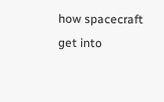how spacecraft get into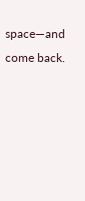space—and come back.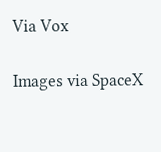Via Vox

Images via SpaceX